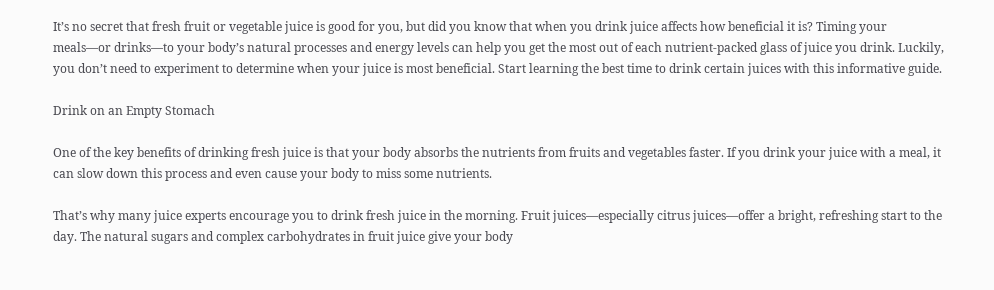It’s no secret that fresh fruit or vegetable juice is good for you, but did you know that when you drink juice affects how beneficial it is? Timing your meals—or drinks—to your body’s natural processes and energy levels can help you get the most out of each nutrient-packed glass of juice you drink. Luckily, you don’t need to experiment to determine when your juice is most beneficial. Start learning the best time to drink certain juices with this informative guide.

Drink on an Empty Stomach

One of the key benefits of drinking fresh juice is that your body absorbs the nutrients from fruits and vegetables faster. If you drink your juice with a meal, it can slow down this process and even cause your body to miss some nutrients.

That’s why many juice experts encourage you to drink fresh juice in the morning. Fruit juices—especially citrus juices—offer a bright, refreshing start to the day. The natural sugars and complex carbohydrates in fruit juice give your body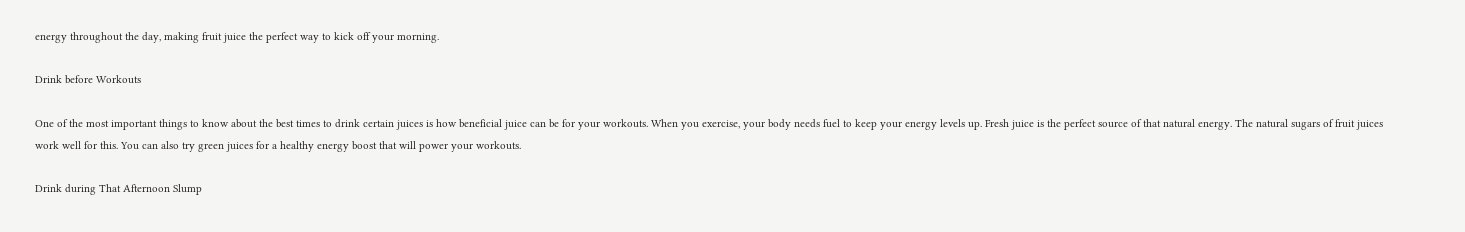energy throughout the day, making fruit juice the perfect way to kick off your morning.

Drink before Workouts

One of the most important things to know about the best times to drink certain juices is how beneficial juice can be for your workouts. When you exercise, your body needs fuel to keep your energy levels up. Fresh juice is the perfect source of that natural energy. The natural sugars of fruit juices work well for this. You can also try green juices for a healthy energy boost that will power your workouts.

Drink during That Afternoon Slump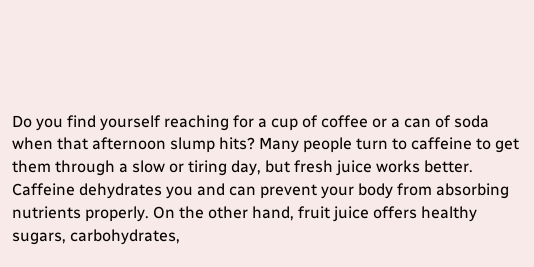Do you find yourself reaching for a cup of coffee or a can of soda when that afternoon slump hits? Many people turn to caffeine to get them through a slow or tiring day, but fresh juice works better. Caffeine dehydrates you and can prevent your body from absorbing nutrients properly. On the other hand, fruit juice offers healthy sugars, carbohydrates,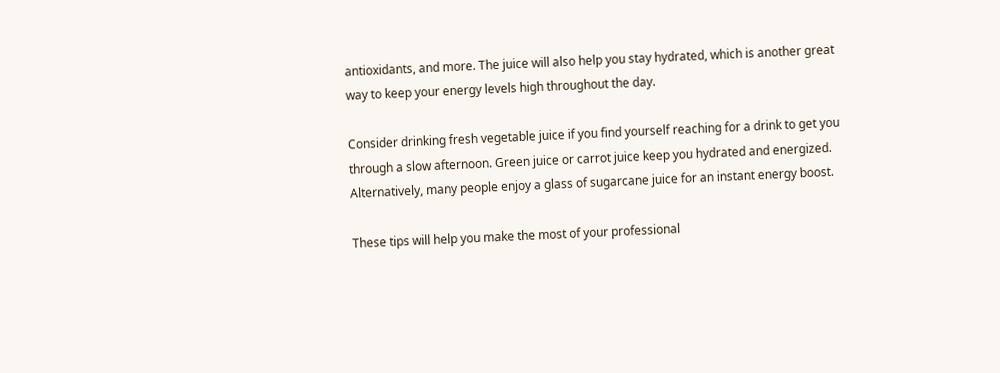antioxidants, and more. The juice will also help you stay hydrated, which is another great way to keep your energy levels high throughout the day.

Consider drinking fresh vegetable juice if you find yourself reaching for a drink to get you through a slow afternoon. Green juice or carrot juice keep you hydrated and energized. Alternatively, many people enjoy a glass of sugarcane juice for an instant energy boost.

These tips will help you make the most of your professional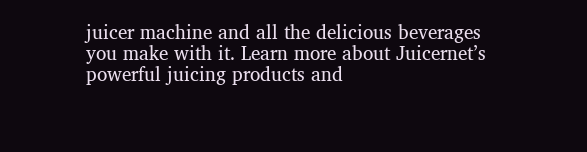juicer machine and all the delicious beverages you make with it. Learn more about Juicernet’s powerful juicing products and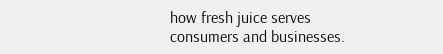how fresh juice serves consumers and businesses.